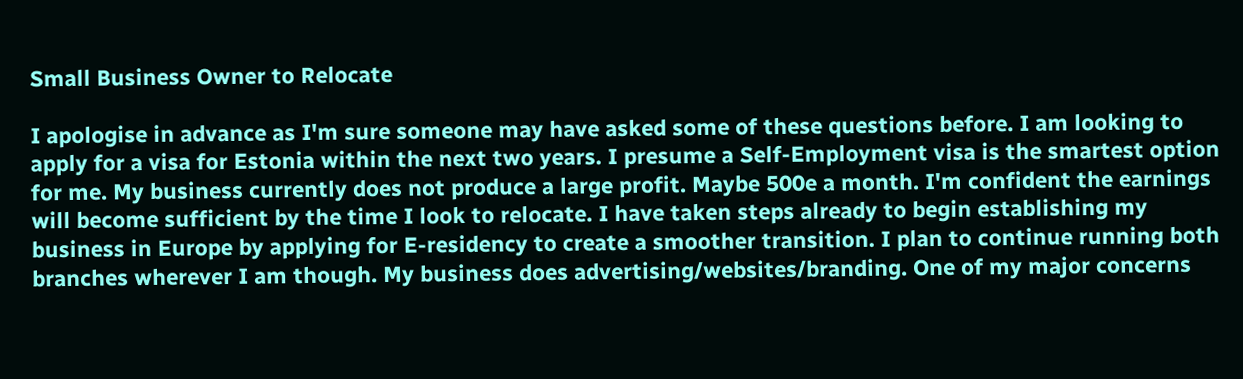Small Business Owner to Relocate

I apologise in advance as I'm sure someone may have asked some of these questions before. I am looking to apply for a visa for Estonia within the next two years. I presume a Self-Employment visa is the smartest option for me. My business currently does not produce a large profit. Maybe 500e a month. I'm confident the earnings will become sufficient by the time I look to relocate. I have taken steps already to begin establishing my business in Europe by applying for E-residency to create a smoother transition. I plan to continue running both branches wherever I am though. My business does advertising/websites/branding. One of my major concerns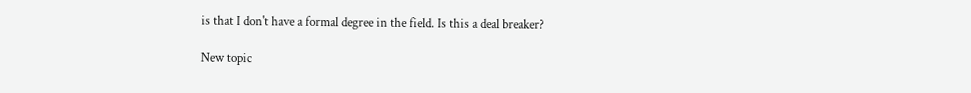is that I don't have a formal degree in the field. Is this a deal breaker?

New topic